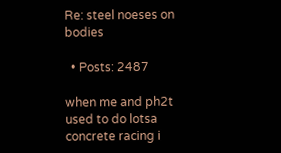Re: steel noeses on bodies

  • Posts: 2487

when me and ph2t used to do lotsa concrete racing i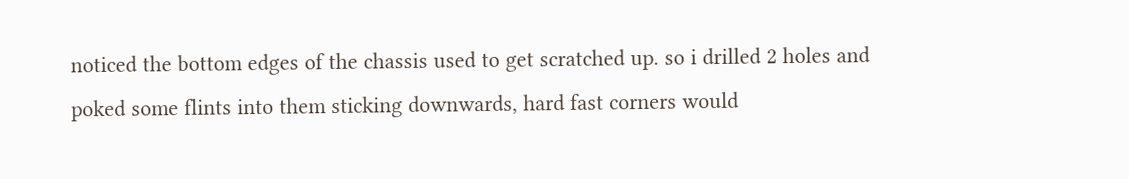noticed the bottom edges of the chassis used to get scratched up. so i drilled 2 holes and poked some flints into them sticking downwards, hard fast corners would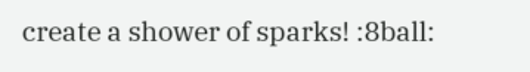create a shower of sparks! :8ball: